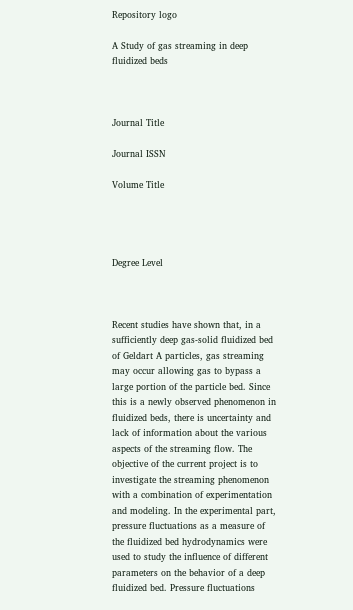Repository logo

A Study of gas streaming in deep fluidized beds



Journal Title

Journal ISSN

Volume Title




Degree Level



Recent studies have shown that, in a sufficiently deep gas-solid fluidized bed of Geldart A particles, gas streaming may occur allowing gas to bypass a large portion of the particle bed. Since this is a newly observed phenomenon in fluidized beds, there is uncertainty and lack of information about the various aspects of the streaming flow. The objective of the current project is to investigate the streaming phenomenon with a combination of experimentation and modeling. In the experimental part, pressure fluctuations as a measure of the fluidized bed hydrodynamics were used to study the influence of different parameters on the behavior of a deep fluidized bed. Pressure fluctuations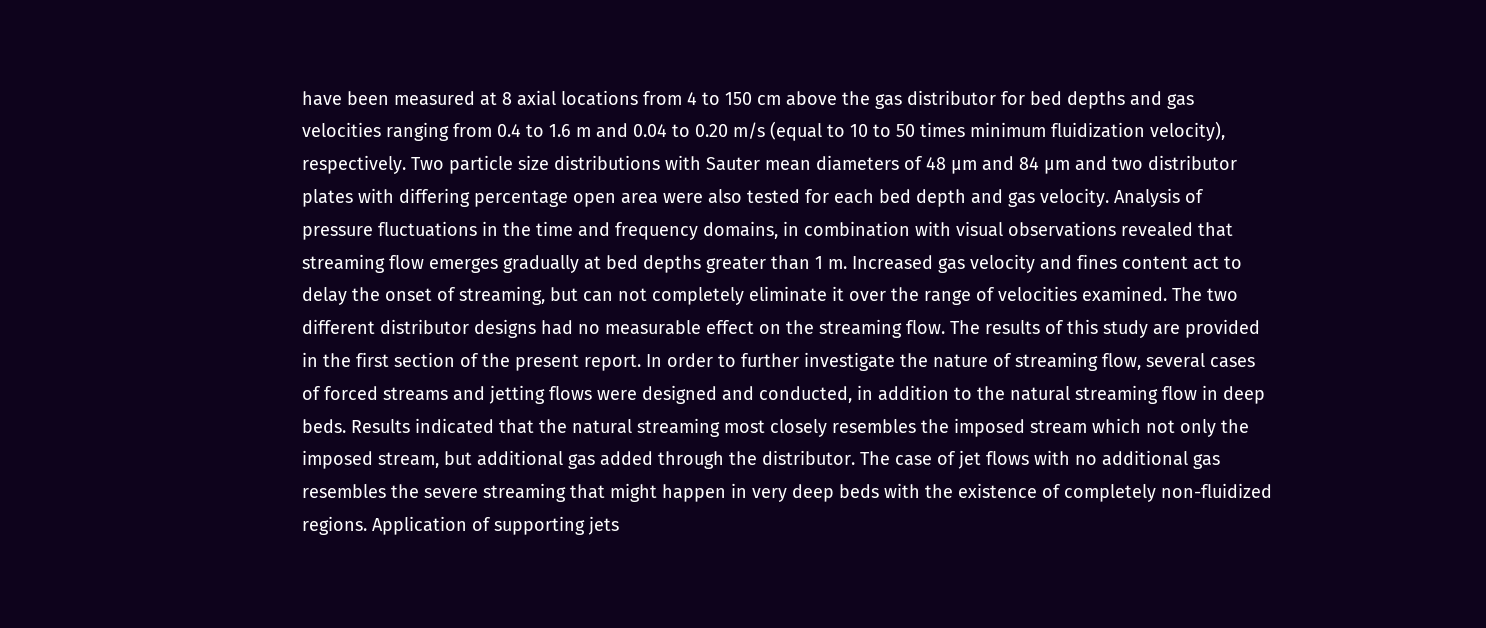have been measured at 8 axial locations from 4 to 150 cm above the gas distributor for bed depths and gas velocities ranging from 0.4 to 1.6 m and 0.04 to 0.20 m/s (equal to 10 to 50 times minimum fluidization velocity), respectively. Two particle size distributions with Sauter mean diameters of 48 µm and 84 µm and two distributor plates with differing percentage open area were also tested for each bed depth and gas velocity. Analysis of pressure fluctuations in the time and frequency domains, in combination with visual observations revealed that streaming flow emerges gradually at bed depths greater than 1 m. Increased gas velocity and fines content act to delay the onset of streaming, but can not completely eliminate it over the range of velocities examined. The two different distributor designs had no measurable effect on the streaming flow. The results of this study are provided in the first section of the present report. In order to further investigate the nature of streaming flow, several cases of forced streams and jetting flows were designed and conducted, in addition to the natural streaming flow in deep beds. Results indicated that the natural streaming most closely resembles the imposed stream which not only the imposed stream, but additional gas added through the distributor. The case of jet flows with no additional gas resembles the severe streaming that might happen in very deep beds with the existence of completely non-fluidized regions. Application of supporting jets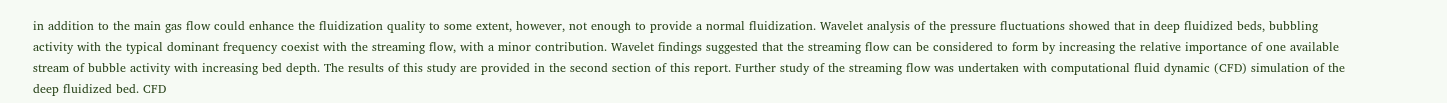in addition to the main gas flow could enhance the fluidization quality to some extent, however, not enough to provide a normal fluidization. Wavelet analysis of the pressure fluctuations showed that in deep fluidized beds, bubbling activity with the typical dominant frequency coexist with the streaming flow, with a minor contribution. Wavelet findings suggested that the streaming flow can be considered to form by increasing the relative importance of one available stream of bubble activity with increasing bed depth. The results of this study are provided in the second section of this report. Further study of the streaming flow was undertaken with computational fluid dynamic (CFD) simulation of the deep fluidized bed. CFD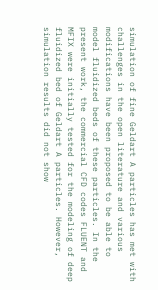simulation of fine Geldart A particles has met with challenges in the open literature and various modifications have been proposed to be able to model fluidized beds of these particles. In the present work, the commercial CFD codes FLUENT and MFIX were initially tested for the modeling of deep fluidized bed of Geldart A particles. However, simulation results did not show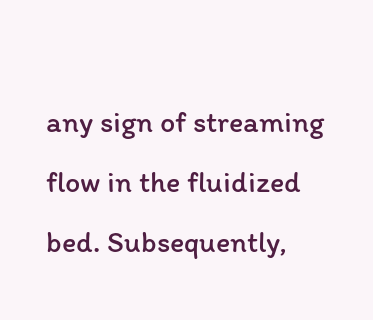any sign of streaming flow in the fluidized bed. Subsequently,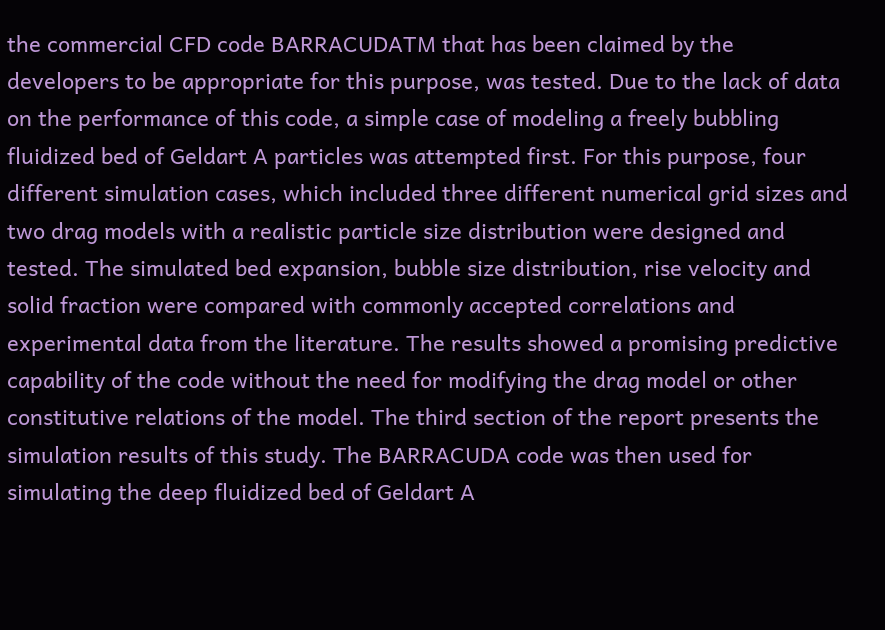the commercial CFD code BARRACUDATM that has been claimed by the developers to be appropriate for this purpose, was tested. Due to the lack of data on the performance of this code, a simple case of modeling a freely bubbling fluidized bed of Geldart A particles was attempted first. For this purpose, four different simulation cases, which included three different numerical grid sizes and two drag models with a realistic particle size distribution were designed and tested. The simulated bed expansion, bubble size distribution, rise velocity and solid fraction were compared with commonly accepted correlations and experimental data from the literature. The results showed a promising predictive capability of the code without the need for modifying the drag model or other constitutive relations of the model. The third section of the report presents the simulation results of this study. The BARRACUDA code was then used for simulating the deep fluidized bed of Geldart A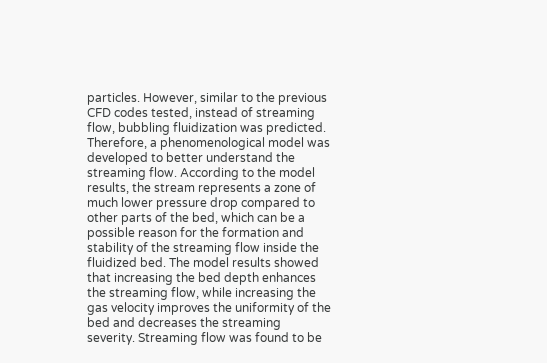particles. However, similar to the previous CFD codes tested, instead of streaming flow, bubbling fluidization was predicted. Therefore, a phenomenological model was developed to better understand the streaming flow. According to the model results, the stream represents a zone of much lower pressure drop compared to other parts of the bed, which can be a possible reason for the formation and stability of the streaming flow inside the fluidized bed. The model results showed that increasing the bed depth enhances the streaming flow, while increasing the gas velocity improves the uniformity of the bed and decreases the streaming severity. Streaming flow was found to be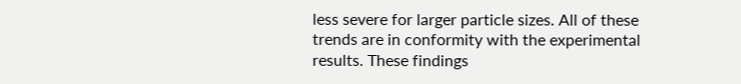less severe for larger particle sizes. All of these trends are in conformity with the experimental results. These findings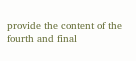provide the content of the fourth and final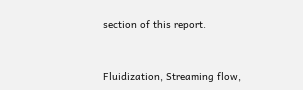section of this report.



Fluidization, Streaming flow,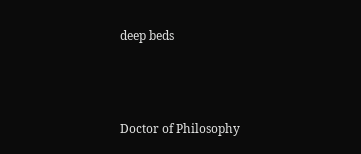deep beds



Doctor of Philosophy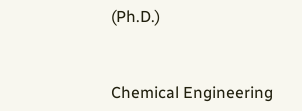(Ph.D.)


Chemical Engineering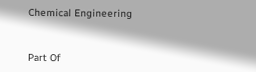Chemical Engineering


Part Of